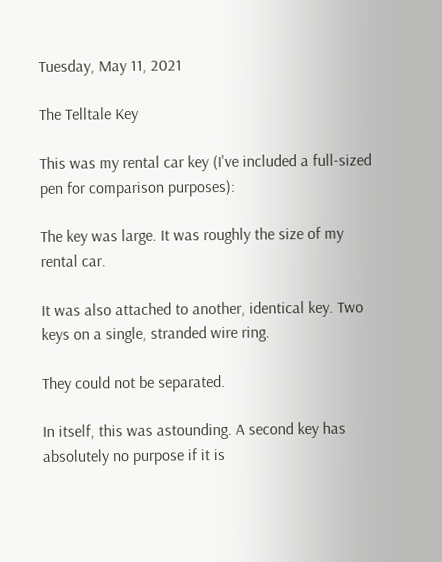Tuesday, May 11, 2021

The Telltale Key

This was my rental car key (I've included a full-sized pen for comparison purposes):

The key was large. It was roughly the size of my rental car.

It was also attached to another, identical key. Two keys on a single, stranded wire ring.

They could not be separated.

In itself, this was astounding. A second key has absolutely no purpose if it is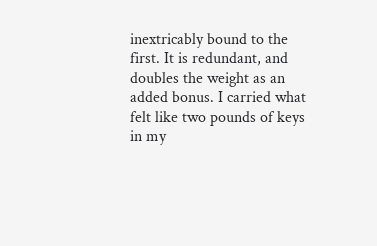inextricably bound to the first. It is redundant, and doubles the weight as an added bonus. I carried what felt like two pounds of keys in my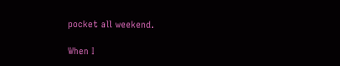pocket all weekend.

When I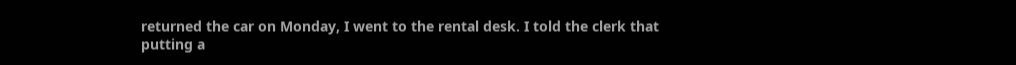returned the car on Monday, I went to the rental desk. I told the clerk that putting a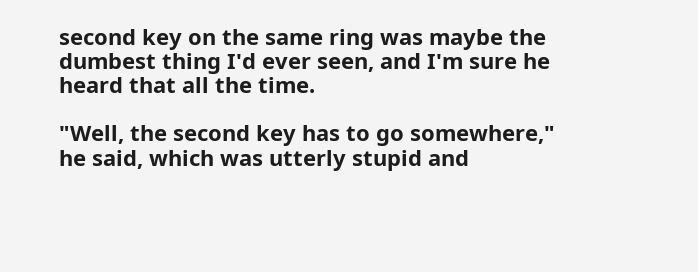second key on the same ring was maybe the dumbest thing I'd ever seen, and I'm sure he heard that all the time.

"Well, the second key has to go somewhere," he said, which was utterly stupid and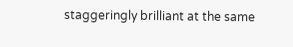staggeringly brilliant at the same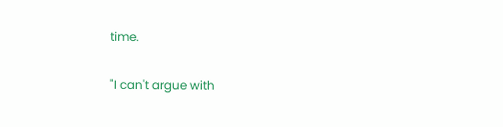time.

"I can't argue with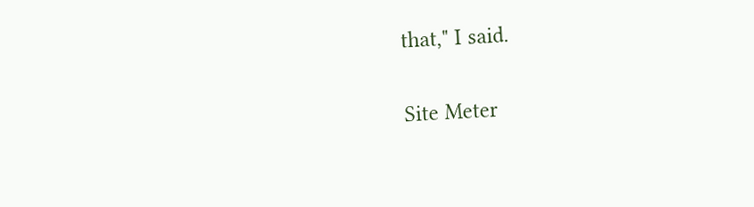that," I said.

Site Meter